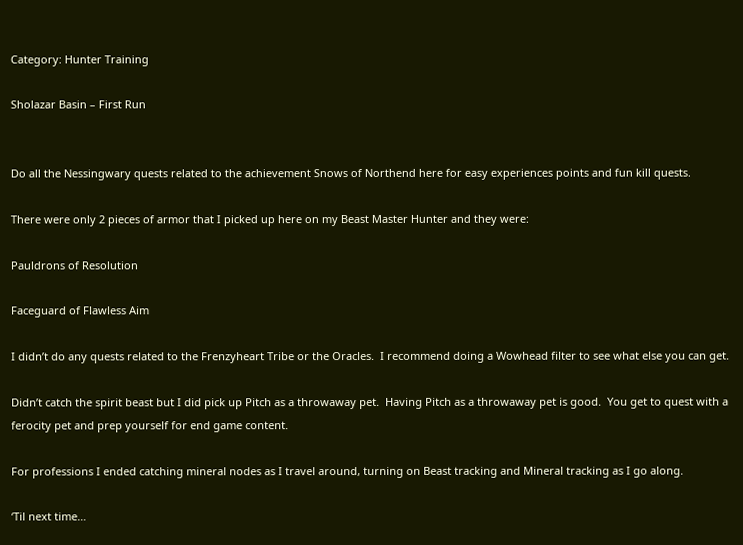Category: Hunter Training

Sholazar Basin – First Run


Do all the Nessingwary quests related to the achievement Snows of Northend here for easy experiences points and fun kill quests.

There were only 2 pieces of armor that I picked up here on my Beast Master Hunter and they were:

Pauldrons of Resolution

Faceguard of Flawless Aim

I didn’t do any quests related to the Frenzyheart Tribe or the Oracles.  I recommend doing a Wowhead filter to see what else you can get.

Didn’t catch the spirit beast but I did pick up Pitch as a throwaway pet.  Having Pitch as a throwaway pet is good.  You get to quest with a ferocity pet and prep yourself for end game content.

For professions I ended catching mineral nodes as I travel around, turning on Beast tracking and Mineral tracking as I go along.

‘Til next time…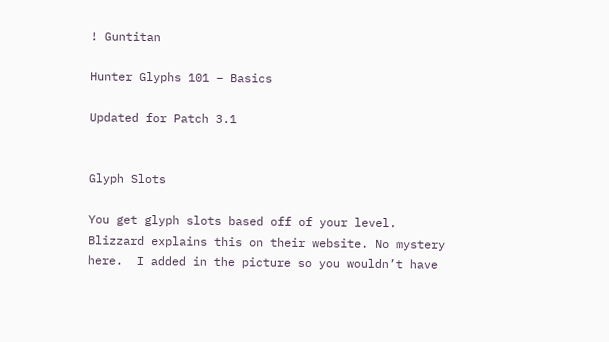! Guntitan

Hunter Glyphs 101 – Basics

Updated for Patch 3.1


Glyph Slots

You get glyph slots based off of your level. Blizzard explains this on their website. No mystery here.  I added in the picture so you wouldn’t have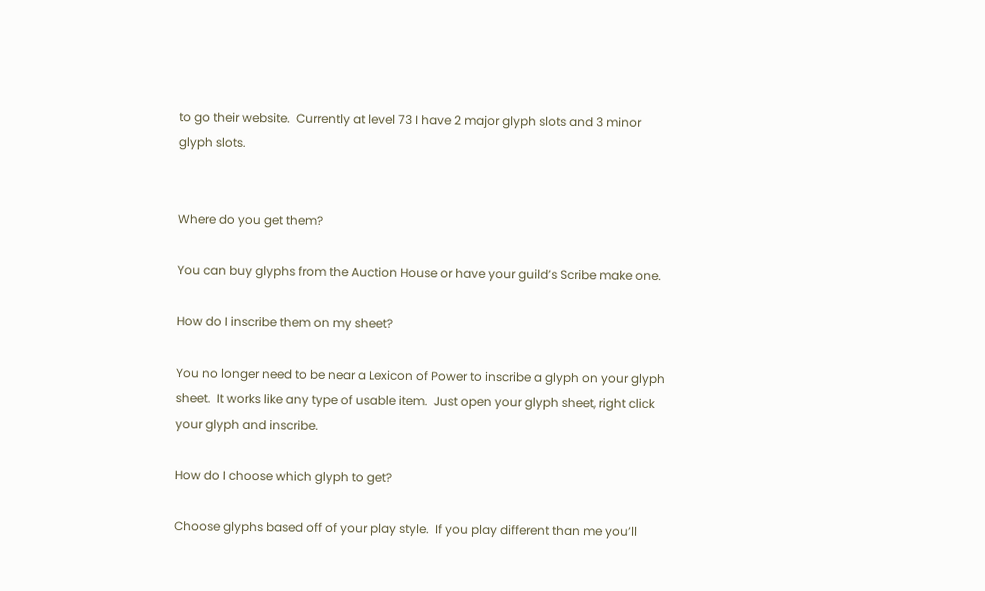to go their website.  Currently at level 73 I have 2 major glyph slots and 3 minor glyph slots.


Where do you get them?

You can buy glyphs from the Auction House or have your guild’s Scribe make one.

How do I inscribe them on my sheet?

You no longer need to be near a Lexicon of Power to inscribe a glyph on your glyph sheet.  It works like any type of usable item.  Just open your glyph sheet, right click your glyph and inscribe.

How do I choose which glyph to get?

Choose glyphs based off of your play style.  If you play different than me you’ll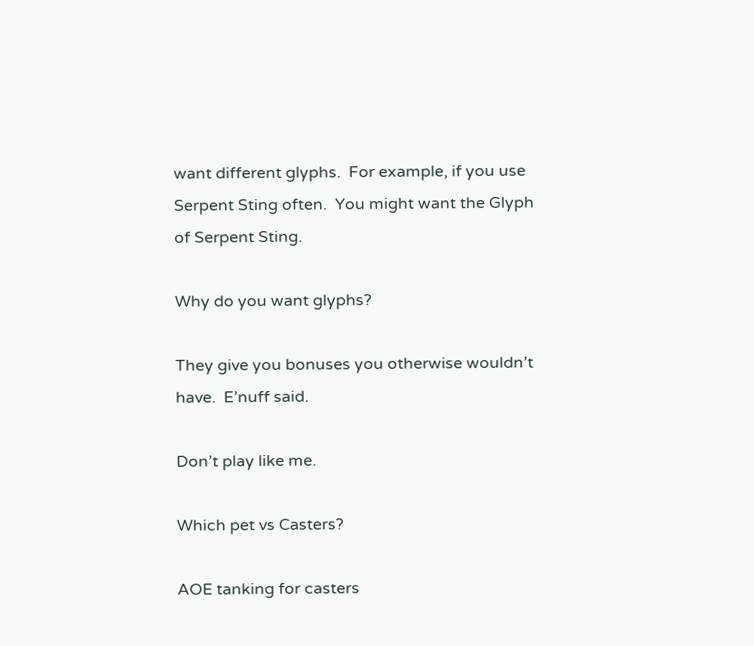want different glyphs.  For example, if you use Serpent Sting often.  You might want the Glyph of Serpent Sting.

Why do you want glyphs?

They give you bonuses you otherwise wouldn’t have.  E’nuff said.

Don’t play like me.

Which pet vs Casters?

AOE tanking for casters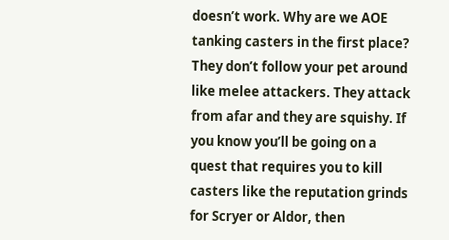doesn’t work. Why are we AOE tanking casters in the first place? They don’t follow your pet around like melee attackers. They attack from afar and they are squishy. If you know you’ll be going on a quest that requires you to kill casters like the reputation grinds for Scryer or Aldor, then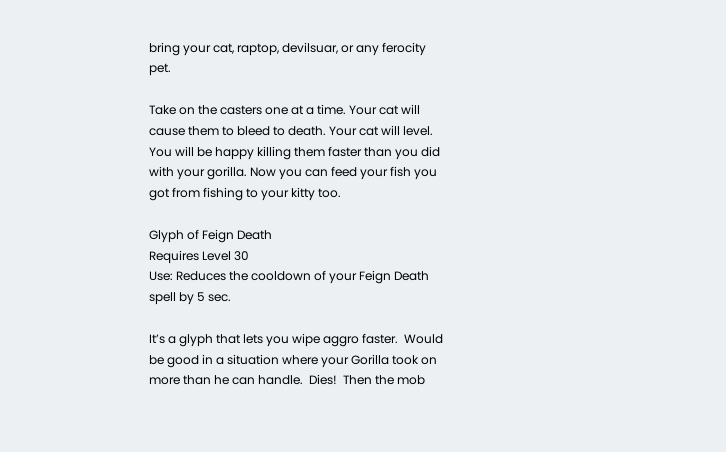bring your cat, raptop, devilsuar, or any ferocity pet.

Take on the casters one at a time. Your cat will cause them to bleed to death. Your cat will level. You will be happy killing them faster than you did with your gorilla. Now you can feed your fish you got from fishing to your kitty too.

Glyph of Feign Death
Requires Level 30
Use: Reduces the cooldown of your Feign Death spell by 5 sec.

It’s a glyph that lets you wipe aggro faster.  Would be good in a situation where your Gorilla took on more than he can handle.  Dies!  Then the mob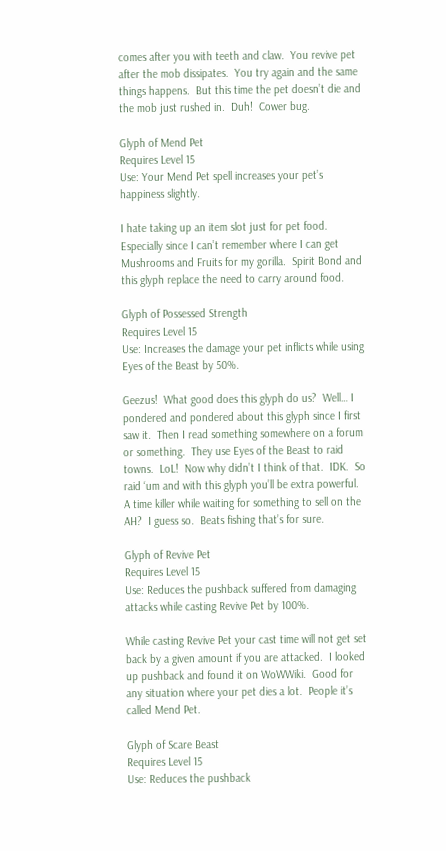comes after you with teeth and claw.  You revive pet after the mob dissipates.  You try again and the same things happens.  But this time the pet doesn’t die and the mob just rushed in.  Duh!  Cower bug.

Glyph of Mend Pet
Requires Level 15
Use: Your Mend Pet spell increases your pet’s happiness slightly.

I hate taking up an item slot just for pet food.  Especially since I can’t remember where I can get Mushrooms and Fruits for my gorilla.  Spirit Bond and this glyph replace the need to carry around food.

Glyph of Possessed Strength
Requires Level 15
Use: Increases the damage your pet inflicts while using Eyes of the Beast by 50%.

Geezus!  What good does this glyph do us?  Well… I pondered and pondered about this glyph since I first saw it.  Then I read something somewhere on a forum or something.  They use Eyes of the Beast to raid towns.  LoL!  Now why didn’t I think of that.  IDK.  So raid ‘um and with this glyph you’ll be extra powerful.  A time killer while waiting for something to sell on the AH?  I guess so.  Beats fishing that’s for sure.

Glyph of Revive Pet
Requires Level 15
Use: Reduces the pushback suffered from damaging attacks while casting Revive Pet by 100%.

While casting Revive Pet your cast time will not get set back by a given amount if you are attacked.  I looked up pushback and found it on WoWWiki.  Good for any situation where your pet dies a lot.  People it’s called Mend Pet.

Glyph of Scare Beast
Requires Level 15
Use: Reduces the pushback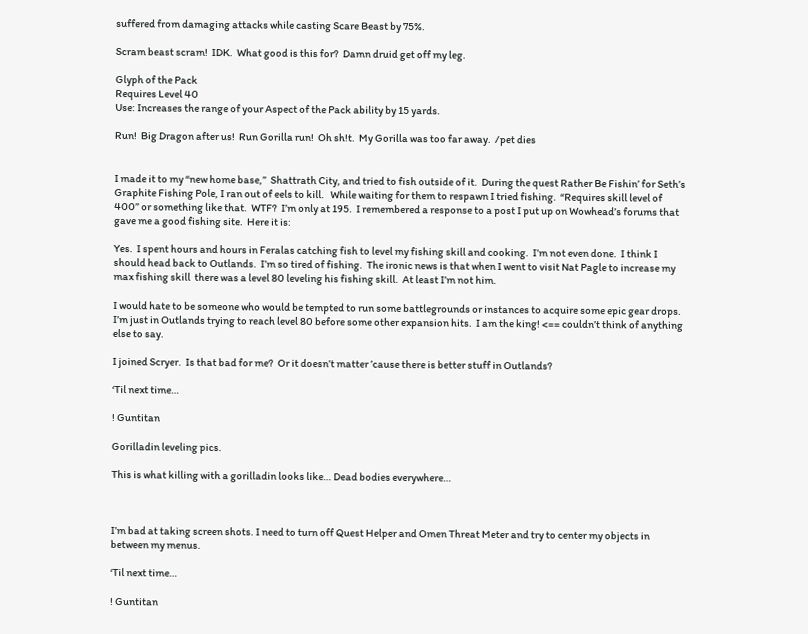suffered from damaging attacks while casting Scare Beast by 75%.

Scram beast scram!  IDK.  What good is this for?  Damn druid get off my leg.

Glyph of the Pack
Requires Level 40
Use: Increases the range of your Aspect of the Pack ability by 15 yards.

Run!  Big Dragon after us!  Run Gorilla run!  Oh sh!t.  My Gorilla was too far away.  /pet dies


I made it to my “new home base,”  Shattrath City, and tried to fish outside of it.  During the quest Rather Be Fishin’ for Seth’s Graphite Fishing Pole, I ran out of eels to kill.   While waiting for them to respawn I tried fishing.  “Requires skill level of 400” or something like that.  WTF?  I’m only at 195.  I remembered a response to a post I put up on Wowhead’s forums that gave me a good fishing site.  Here it is:

Yes.  I spent hours and hours in Feralas catching fish to level my fishing skill and cooking.  I’m not even done.  I think I should head back to Outlands.  I’m so tired of fishing.  The ironic news is that when I went to visit Nat Pagle to increase my max fishing skill  there was a level 80 leveling his fishing skill.  At least I’m not him.

I would hate to be someone who would be tempted to run some battlegrounds or instances to acquire some epic gear drops.  I’m just in Outlands trying to reach level 80 before some other expansion hits.  I am the king! <== couldn’t think of anything else to say.

I joined Scryer.  Is that bad for me?  Or it doesn’t matter ’cause there is better stuff in Outlands?

‘Til next time…

! Guntitan

Gorilladin leveling pics.

This is what killing with a gorilladin looks like… Dead bodies everywhere…



I’m bad at taking screen shots. I need to turn off Quest Helper and Omen Threat Meter and try to center my objects in between my menus.

‘Til next time…

! Guntitan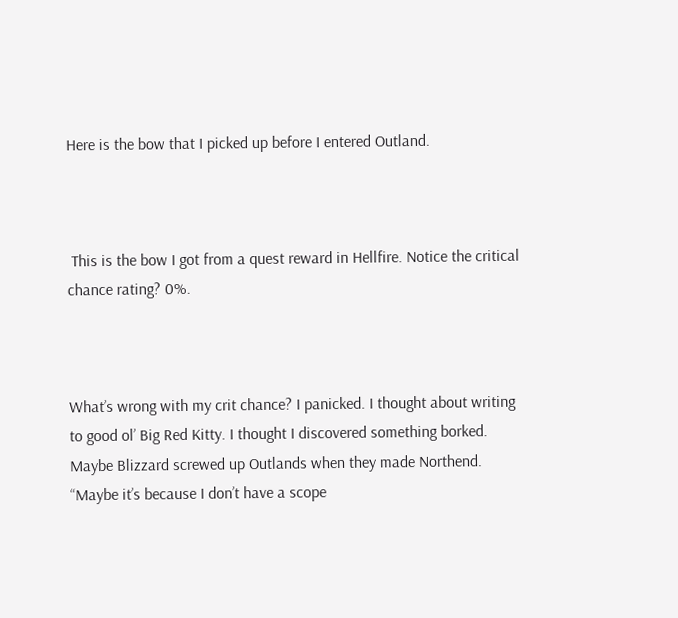Here is the bow that I picked up before I entered Outland.



 This is the bow I got from a quest reward in Hellfire. Notice the critical chance rating? 0%.



What’s wrong with my crit chance? I panicked. I thought about writing to good ol’ Big Red Kitty. I thought I discovered something borked. Maybe Blizzard screwed up Outlands when they made Northend. “Maybe it’s because I don’t have a scope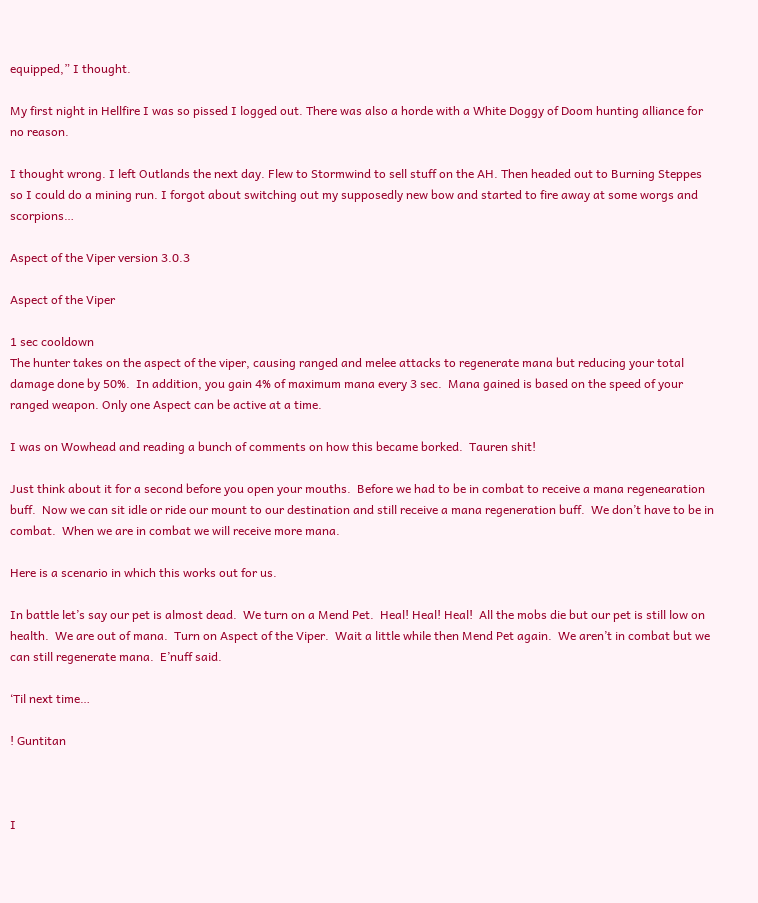equipped,” I thought.

My first night in Hellfire I was so pissed I logged out. There was also a horde with a White Doggy of Doom hunting alliance for no reason.

I thought wrong. I left Outlands the next day. Flew to Stormwind to sell stuff on the AH. Then headed out to Burning Steppes so I could do a mining run. I forgot about switching out my supposedly new bow and started to fire away at some worgs and scorpions…

Aspect of the Viper version 3.0.3

Aspect of the Viper

1 sec cooldown
The hunter takes on the aspect of the viper, causing ranged and melee attacks to regenerate mana but reducing your total damage done by 50%.  In addition, you gain 4% of maximum mana every 3 sec.  Mana gained is based on the speed of your ranged weapon. Only one Aspect can be active at a time.

I was on Wowhead and reading a bunch of comments on how this became borked.  Tauren shit!

Just think about it for a second before you open your mouths.  Before we had to be in combat to receive a mana regenearation buff.  Now we can sit idle or ride our mount to our destination and still receive a mana regeneration buff.  We don’t have to be in combat.  When we are in combat we will receive more mana.

Here is a scenario in which this works out for us.

In battle let’s say our pet is almost dead.  We turn on a Mend Pet.  Heal! Heal! Heal!  All the mobs die but our pet is still low on health.  We are out of mana.  Turn on Aspect of the Viper.  Wait a little while then Mend Pet again.  We aren’t in combat but we can still regenerate mana.  E’nuff said.

‘Til next time…

! Guntitan



I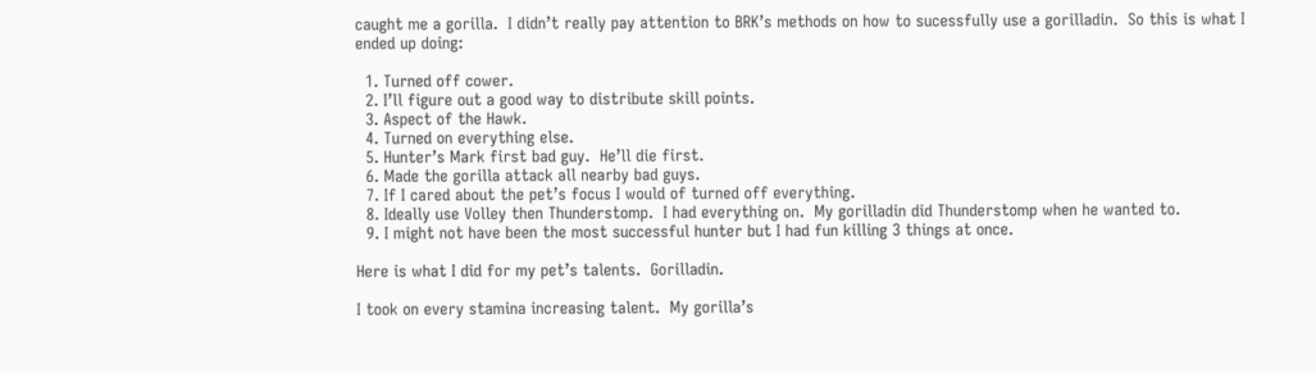caught me a gorilla.  I didn’t really pay attention to BRK’s methods on how to sucessfully use a gorilladin.  So this is what I ended up doing:

  1. Turned off cower.
  2. I’ll figure out a good way to distribute skill points.
  3. Aspect of the Hawk.
  4. Turned on everything else.
  5. Hunter’s Mark first bad guy.  He’ll die first.
  6. Made the gorilla attack all nearby bad guys.
  7. If I cared about the pet’s focus I would of turned off everything.
  8. Ideally use Volley then Thunderstomp.  I had everything on.  My gorilladin did Thunderstomp when he wanted to.
  9. I might not have been the most successful hunter but I had fun killing 3 things at once.

Here is what I did for my pet’s talents.  Gorilladin.

I took on every stamina increasing talent.  My gorilla’s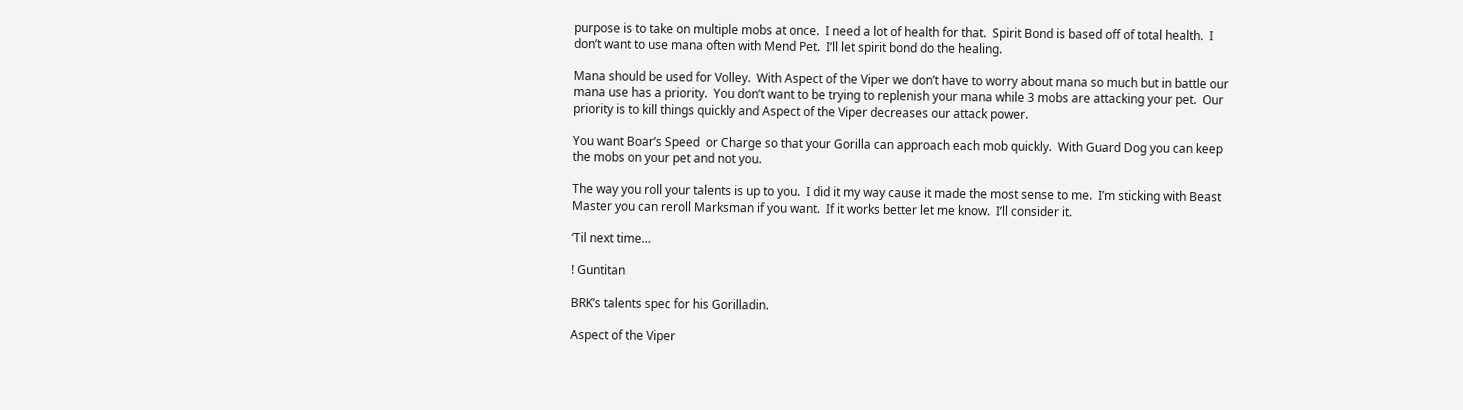purpose is to take on multiple mobs at once.  I need a lot of health for that.  Spirit Bond is based off of total health.  I don’t want to use mana often with Mend Pet.  I’ll let spirit bond do the healing.

Mana should be used for Volley.  With Aspect of the Viper we don’t have to worry about mana so much but in battle our mana use has a priority.  You don’t want to be trying to replenish your mana while 3 mobs are attacking your pet.  Our priority is to kill things quickly and Aspect of the Viper decreases our attack power.

You want Boar’s Speed  or Charge so that your Gorilla can approach each mob quickly.  With Guard Dog you can keep the mobs on your pet and not you.

The way you roll your talents is up to you.  I did it my way cause it made the most sense to me.  I’m sticking with Beast Master you can reroll Marksman if you want.  If it works better let me know.  I’ll consider it.

‘Til next time…

! Guntitan

BRK’s talents spec for his Gorilladin.

Aspect of the Viper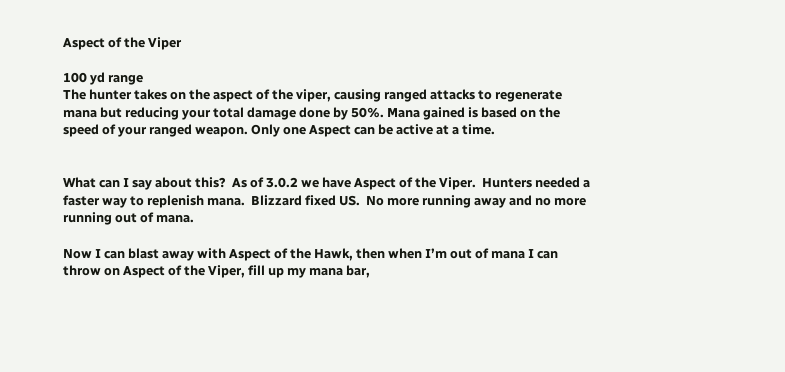Aspect of the Viper

100 yd range
The hunter takes on the aspect of the viper, causing ranged attacks to regenerate mana but reducing your total damage done by 50%. Mana gained is based on the speed of your ranged weapon. Only one Aspect can be active at a time.


What can I say about this?  As of 3.0.2 we have Aspect of the Viper.  Hunters needed a faster way to replenish mana.  Blizzard fixed US.  No more running away and no more running out of mana.

Now I can blast away with Aspect of the Hawk, then when I’m out of mana I can throw on Aspect of the Viper, fill up my mana bar,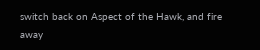switch back on Aspect of the Hawk, and fire away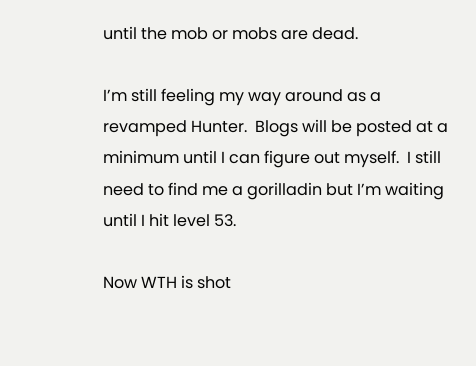until the mob or mobs are dead.

I’m still feeling my way around as a revamped Hunter.  Blogs will be posted at a minimum until I can figure out myself.  I still need to find me a gorilladin but I’m waiting until I hit level 53.

Now WTH is shot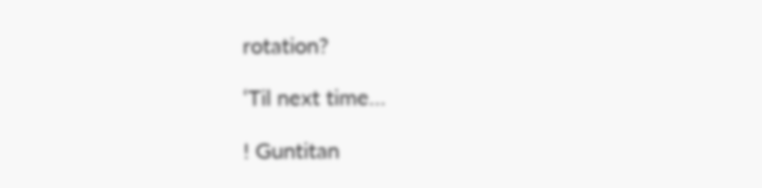rotation?

‘Til next time…

! Guntitan